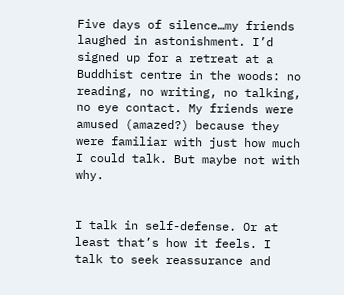Five days of silence…my friends laughed in astonishment. I’d signed up for a retreat at a Buddhist centre in the woods: no reading, no writing, no talking, no eye contact. My friends were amused (amazed?) because they were familiar with just how much I could talk. But maybe not with why.


I talk in self-defense. Or at least that’s how it feels. I talk to seek reassurance and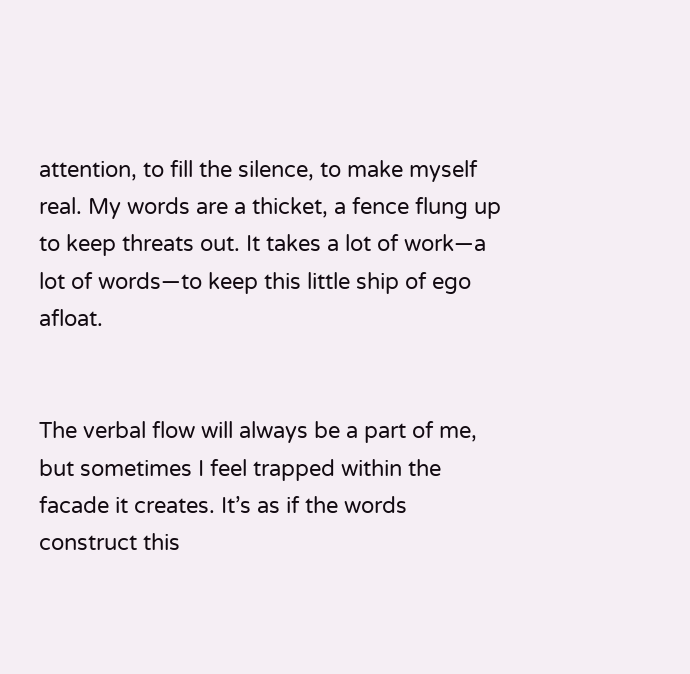attention, to fill the silence, to make myself real. My words are a thicket, a fence flung up to keep threats out. It takes a lot of work—a lot of words—to keep this little ship of ego afloat.


The verbal flow will always be a part of me, but sometimes I feel trapped within the facade it creates. It’s as if the words construct this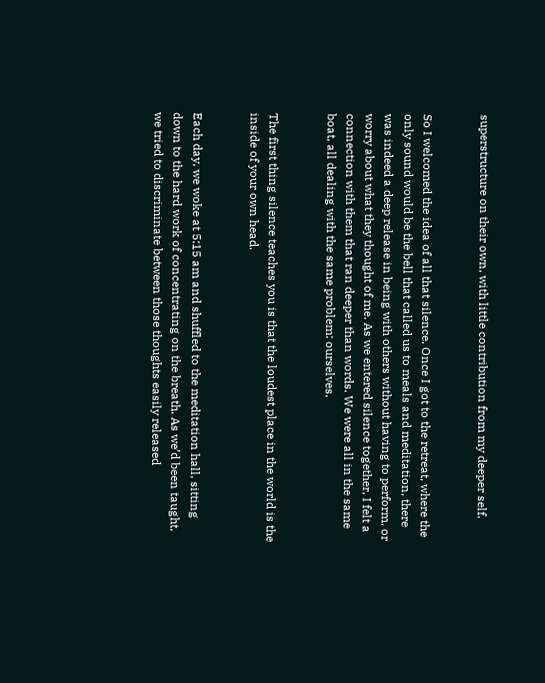superstructure on their own, with little contribution from my deeper self.


So I welcomed the idea of all that silence. Once I got to the retreat, where the only sound would be the bell that called us to meals and meditation, there was indeed a deep release in being with others without having to perform, or worry about what they thought of me. As we entered silence together, I felt a connection with them that ran deeper than words. We were all in the same boat, all dealing with the same problem: ourselves.


The first thing silence teaches you is that the loudest place in the world is the inside of your own head.


Each day, we woke at 5:15 am and shuffled to the meditation hall, sitting down to the hard work of concentrating on the breath. As we’d been taught, we tried to discriminate between those thoughts easily released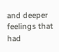and deeper feelings that had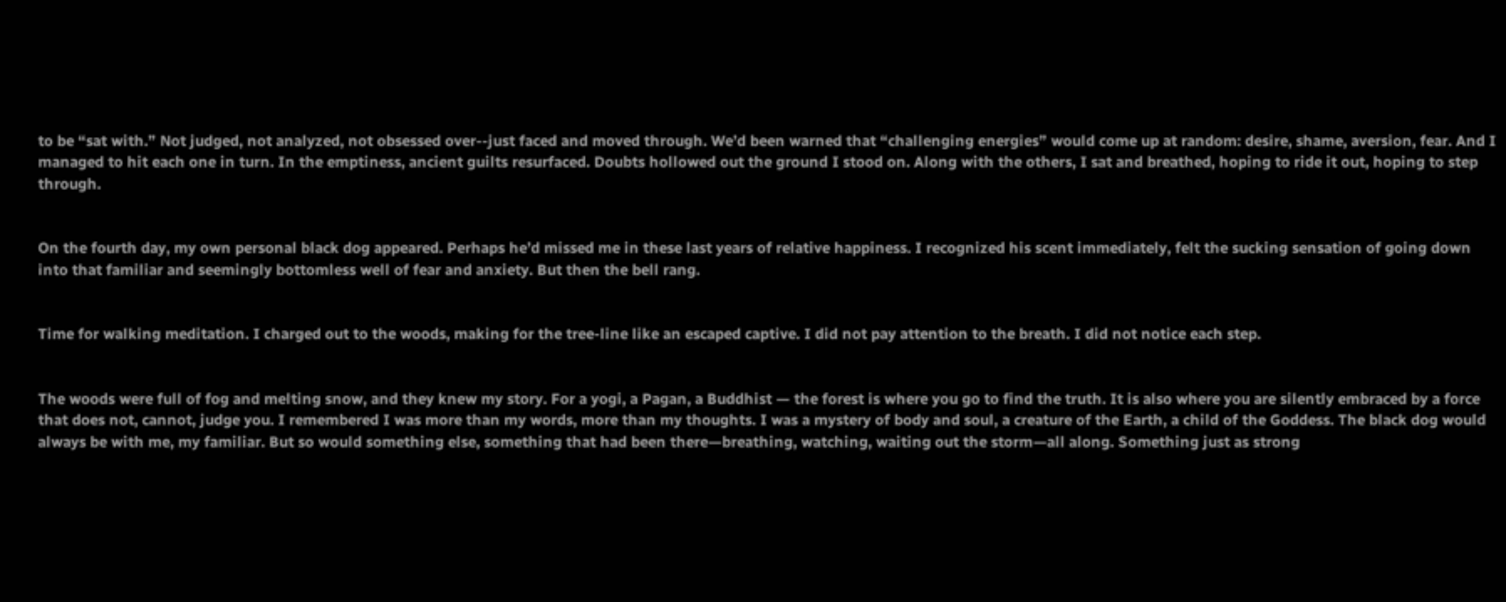to be “sat with.” Not judged, not analyzed, not obsessed over--just faced and moved through. We’d been warned that “challenging energies” would come up at random: desire, shame, aversion, fear. And I managed to hit each one in turn. In the emptiness, ancient guilts resurfaced. Doubts hollowed out the ground I stood on. Along with the others, I sat and breathed, hoping to ride it out, hoping to step through.


On the fourth day, my own personal black dog appeared. Perhaps he’d missed me in these last years of relative happiness. I recognized his scent immediately, felt the sucking sensation of going down into that familiar and seemingly bottomless well of fear and anxiety. But then the bell rang.


Time for walking meditation. I charged out to the woods, making for the tree-line like an escaped captive. I did not pay attention to the breath. I did not notice each step.


The woods were full of fog and melting snow, and they knew my story. For a yogi, a Pagan, a Buddhist — the forest is where you go to find the truth. It is also where you are silently embraced by a force that does not, cannot, judge you. I remembered I was more than my words, more than my thoughts. I was a mystery of body and soul, a creature of the Earth, a child of the Goddess. The black dog would always be with me, my familiar. But so would something else, something that had been there—breathing, watching, waiting out the storm—all along. Something just as strong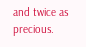and twice as precious.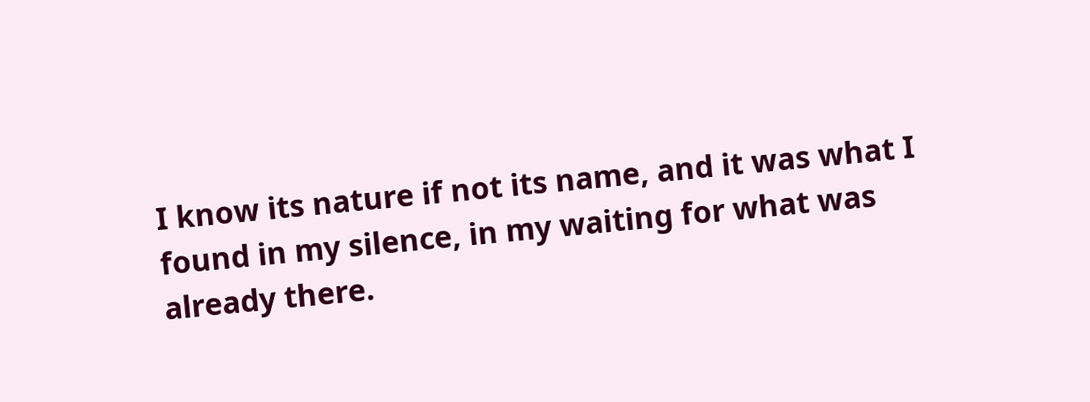I know its nature if not its name, and it was what I found in my silence, in my waiting for what was already there.